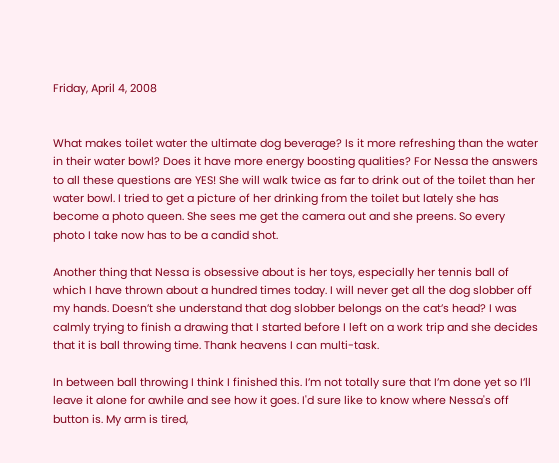Friday, April 4, 2008


What makes toilet water the ultimate dog beverage? Is it more refreshing than the water in their water bowl? Does it have more energy boosting qualities? For Nessa the answers to all these questions are YES! She will walk twice as far to drink out of the toilet than her water bowl. I tried to get a picture of her drinking from the toilet but lately she has become a photo queen. She sees me get the camera out and she preens. So every photo I take now has to be a candid shot.

Another thing that Nessa is obsessive about is her toys, especially her tennis ball of which I have thrown about a hundred times today. I will never get all the dog slobber off my hands. Doesn’t she understand that dog slobber belongs on the cat’s head? I was calmly trying to finish a drawing that I started before I left on a work trip and she decides that it is ball throwing time. Thank heavens I can multi-task.

In between ball throwing I think I finished this. I’m not totally sure that I’m done yet so I’ll leave it alone for awhile and see how it goes. I'd sure like to know where Nessa's off button is. My arm is tired,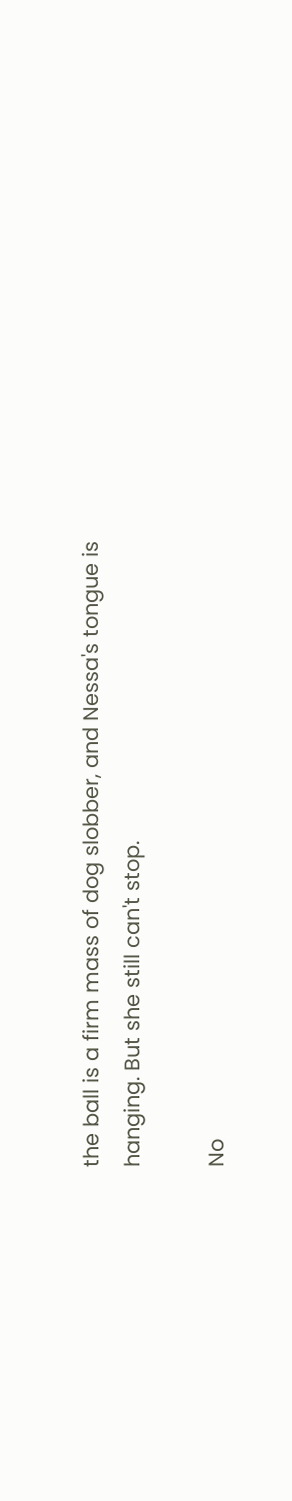the ball is a firm mass of dog slobber, and Nessa's tongue is hanging. But she still can't stop.

No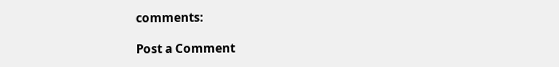comments:

Post a Comment